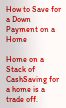How to Save for a Down Payment on a Home

Home on a Stack of CashSaving for a home is a trade off.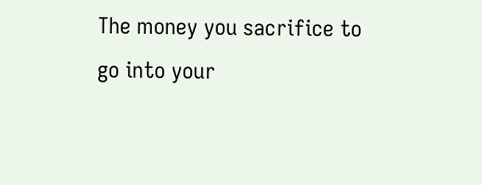The money you sacrifice to go into your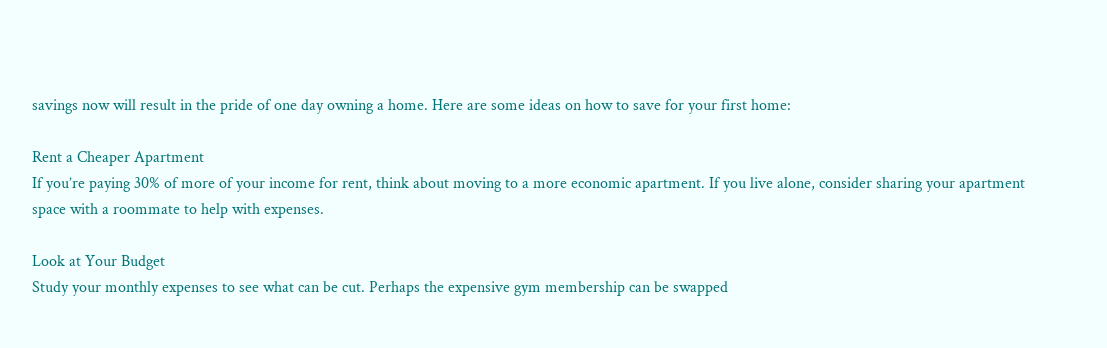savings now will result in the pride of one day owning a home. Here are some ideas on how to save for your first home:

Rent a Cheaper Apartment
If you’re paying 30% of more of your income for rent, think about moving to a more economic apartment. If you live alone, consider sharing your apartment space with a roommate to help with expenses.

Look at Your Budget
Study your monthly expenses to see what can be cut. Perhaps the expensive gym membership can be swapped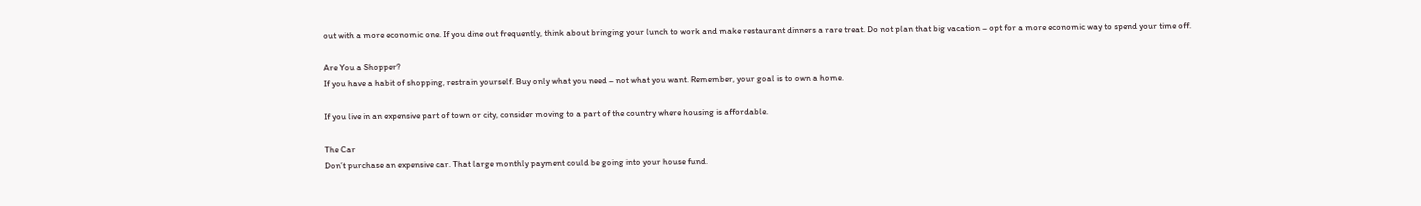out with a more economic one. If you dine out frequently, think about bringing your lunch to work and make restaurant dinners a rare treat. Do not plan that big vacation – opt for a more economic way to spend your time off.

Are You a Shopper?
If you have a habit of shopping, restrain yourself. Buy only what you need – not what you want. Remember, your goal is to own a home.

If you live in an expensive part of town or city, consider moving to a part of the country where housing is affordable.

The Car
Don’t purchase an expensive car. That large monthly payment could be going into your house fund.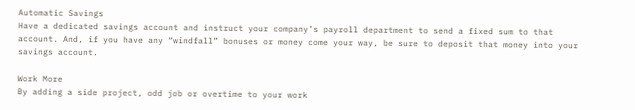Automatic Savings
Have a dedicated savings account and instruct your company’s payroll department to send a fixed sum to that account. And, if you have any “windfall” bonuses or money come your way, be sure to deposit that money into your savings account.

Work More
By adding a side project, odd job or overtime to your work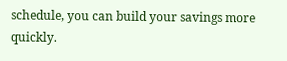schedule, you can build your savings more quickly.